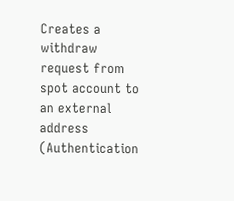Creates a withdraw request from spot account to an external address (Authentication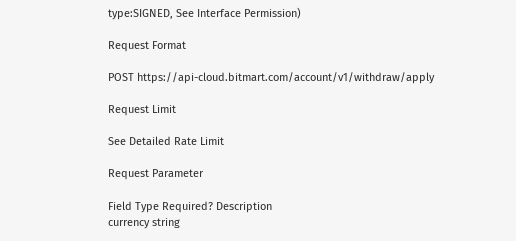type:SIGNED, See Interface Permission)

Request Format

POST https://api-cloud.bitmart.com/account/v1/withdraw/apply

Request Limit

See Detailed Rate Limit

Request Parameter

Field Type Required? Description
currency string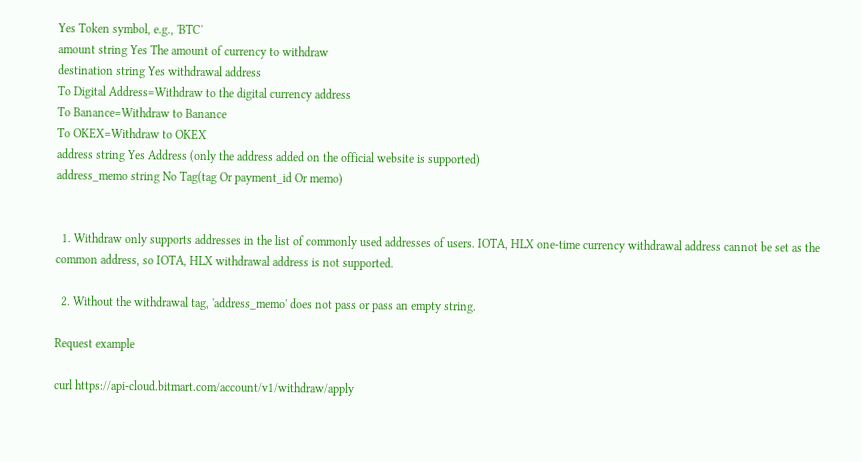Yes Token symbol, e.g., 'BTC'
amount string Yes The amount of currency to withdraw
destination string Yes withdrawal address
To Digital Address=Withdraw to the digital currency address
To Banance=Withdraw to Banance
To OKEX=Withdraw to OKEX
address string Yes Address (only the address added on the official website is supported)
address_memo string No Tag(tag Or payment_id Or memo)


  1. Withdraw only supports addresses in the list of commonly used addresses of users. IOTA, HLX one-time currency withdrawal address cannot be set as the common address, so IOTA, HLX withdrawal address is not supported.

  2. Without the withdrawal tag, 'address_memo' does not pass or pass an empty string.

Request example

curl https://api-cloud.bitmart.com/account/v1/withdraw/apply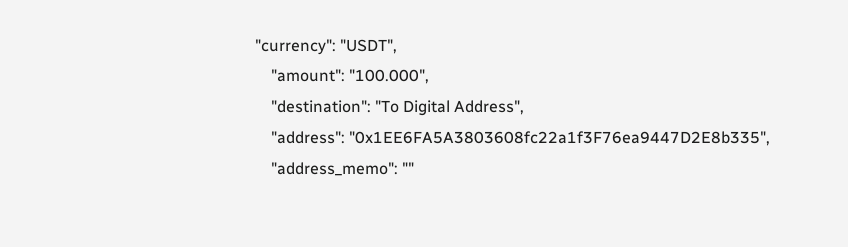"currency": "USDT",
    "amount": "100.000",
    "destination": "To Digital Address",
    "address": "0x1EE6FA5A3803608fc22a1f3F76ea9447D2E8b335",
    "address_memo": ""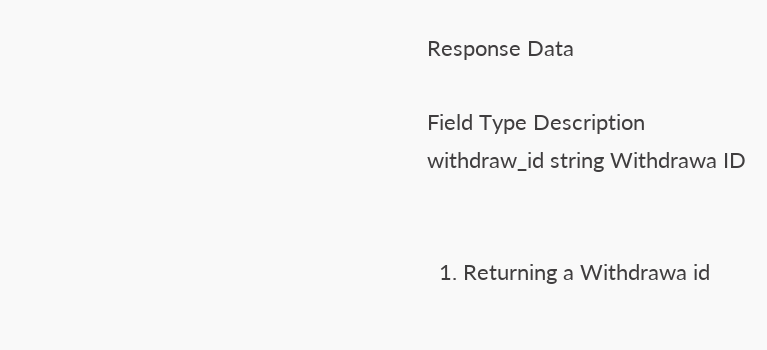Response Data

Field Type Description
withdraw_id string Withdrawa ID


  1. Returning a Withdrawa id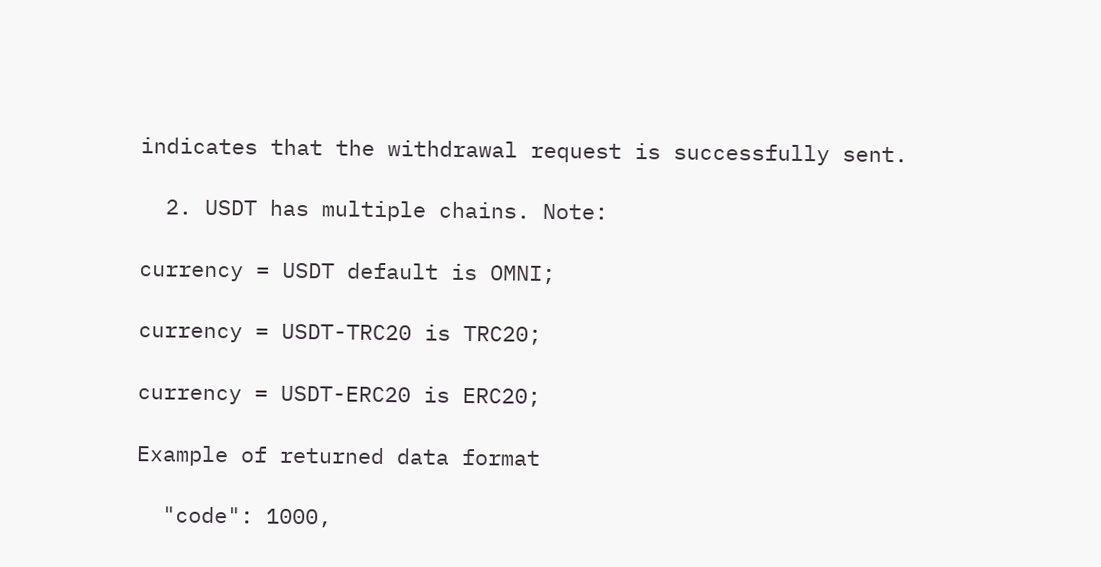indicates that the withdrawal request is successfully sent.

  2. USDT has multiple chains. Note:

currency = USDT default is OMNI;

currency = USDT-TRC20 is TRC20;

currency = USDT-ERC20 is ERC20;

Example of returned data format

  "code": 1000,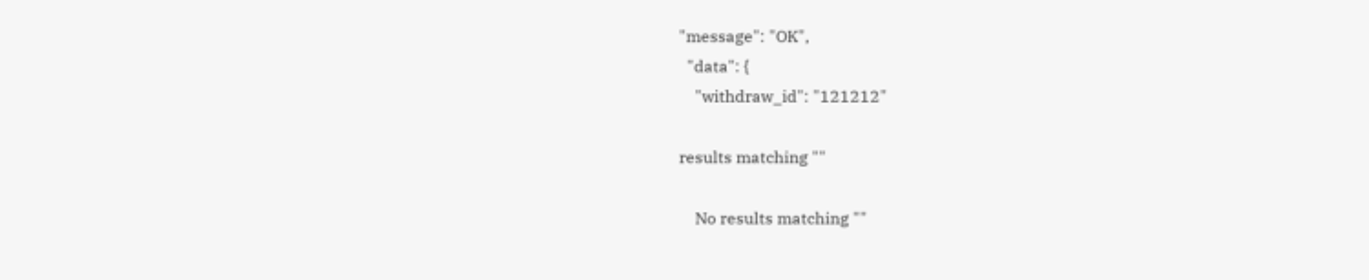"message": "OK",
  "data": {
    "withdraw_id": "121212"

results matching ""

    No results matching ""